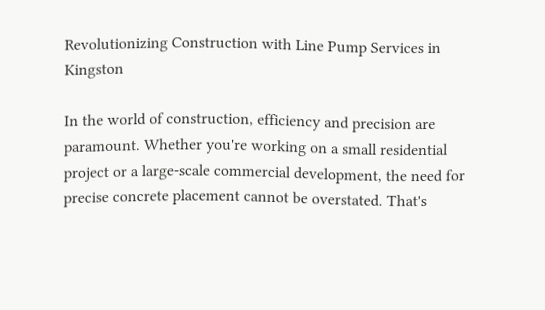Revolutionizing Construction with Line Pump Services in Kingston

In the world of construction, efficiency and precision are paramount. Whether you're working on a small residential project or a large-scale commercial development, the need for precise concrete placement cannot be overstated. That's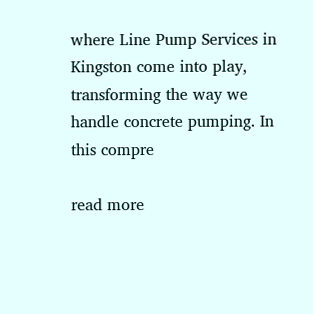where Line Pump Services in Kingston come into play, transforming the way we handle concrete pumping. In this compre

read more